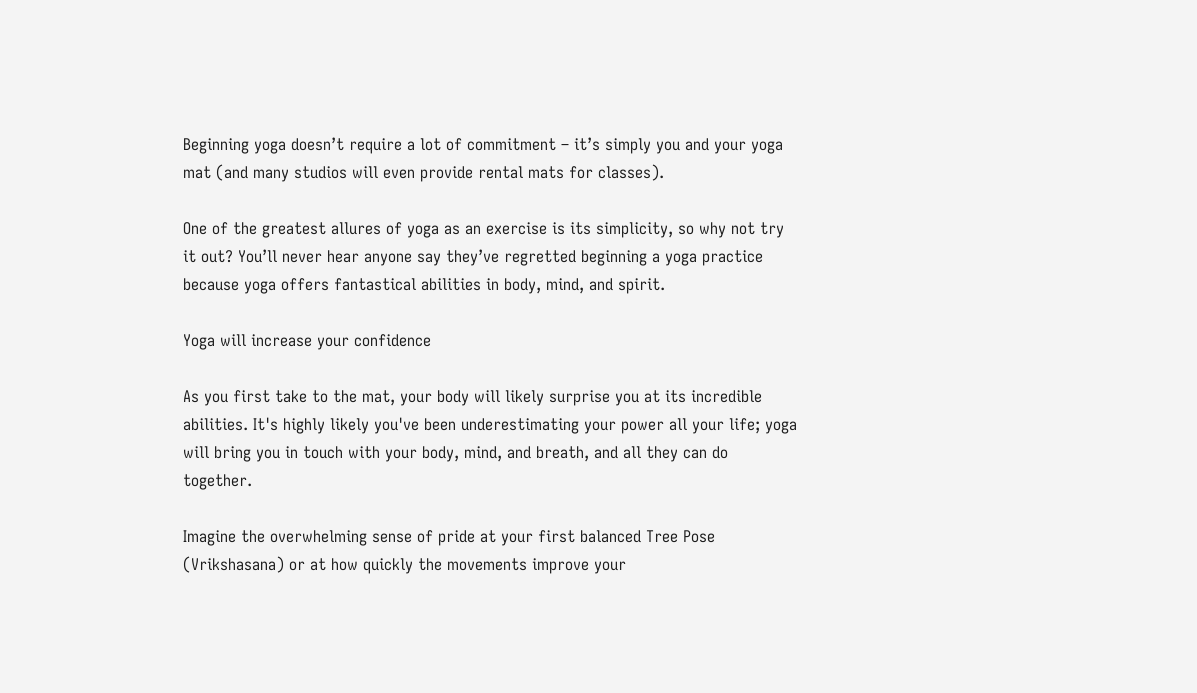Beginning yoga doesn’t require a lot of commitment – it’s simply you and your yoga mat (and many studios will even provide rental mats for classes).

One of the greatest allures of yoga as an exercise is its simplicity, so why not try it out? You’ll never hear anyone say they’ve regretted beginning a yoga practice because yoga offers fantastical abilities in body, mind, and spirit.

Yoga will increase your confidence

As you first take to the mat, your body will likely surprise you at its incredible abilities. It's highly likely you've been underestimating your power all your life; yoga will bring you in touch with your body, mind, and breath, and all they can do together.

Imagine the overwhelming sense of pride at your first balanced Tree Pose (Vrikshasana) or at how quickly the movements improve your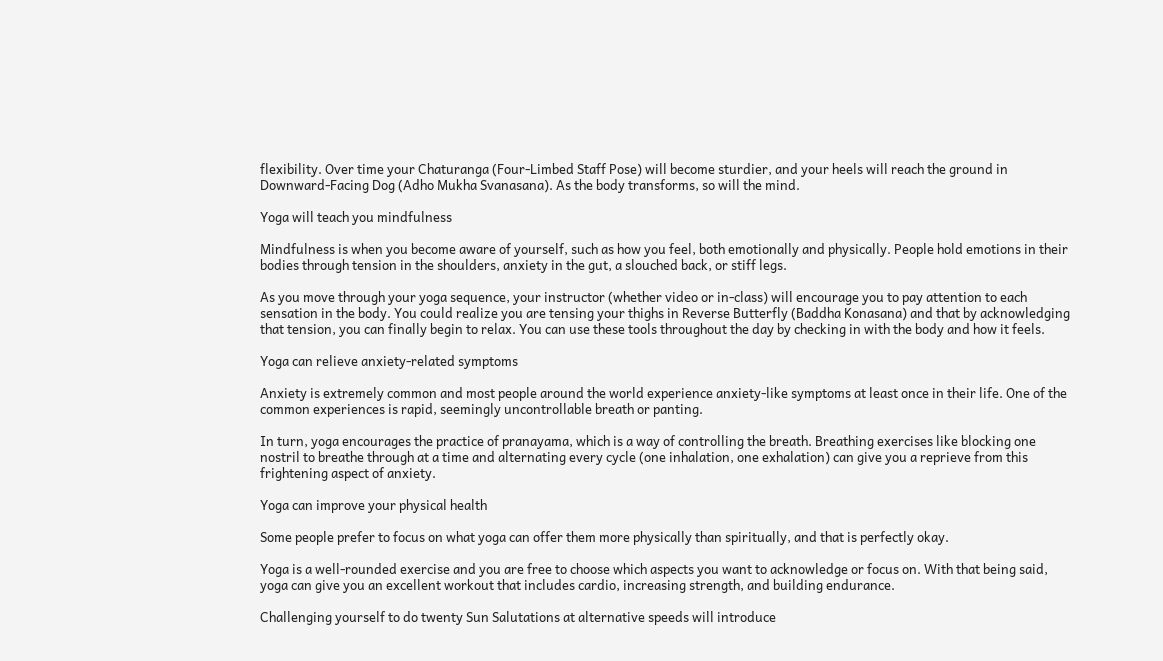flexibility. Over time your Chaturanga (Four-Limbed Staff Pose) will become sturdier, and your heels will reach the ground in Downward-Facing Dog (Adho Mukha Svanasana). As the body transforms, so will the mind.

Yoga will teach you mindfulness

Mindfulness is when you become aware of yourself, such as how you feel, both emotionally and physically. People hold emotions in their bodies through tension in the shoulders, anxiety in the gut, a slouched back, or stiff legs.

As you move through your yoga sequence, your instructor (whether video or in-class) will encourage you to pay attention to each sensation in the body. You could realize you are tensing your thighs in Reverse Butterfly (Baddha Konasana) and that by acknowledging that tension, you can finally begin to relax. You can use these tools throughout the day by checking in with the body and how it feels.

Yoga can relieve anxiety-related symptoms

Anxiety is extremely common and most people around the world experience anxiety-like symptoms at least once in their life. One of the common experiences is rapid, seemingly uncontrollable breath or panting.

In turn, yoga encourages the practice of pranayama, which is a way of controlling the breath. Breathing exercises like blocking one nostril to breathe through at a time and alternating every cycle (one inhalation, one exhalation) can give you a reprieve from this frightening aspect of anxiety.

Yoga can improve your physical health

Some people prefer to focus on what yoga can offer them more physically than spiritually, and that is perfectly okay.

Yoga is a well-rounded exercise and you are free to choose which aspects you want to acknowledge or focus on. With that being said, yoga can give you an excellent workout that includes cardio, increasing strength, and building endurance.

Challenging yourself to do twenty Sun Salutations at alternative speeds will introduce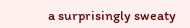a surprisingly sweaty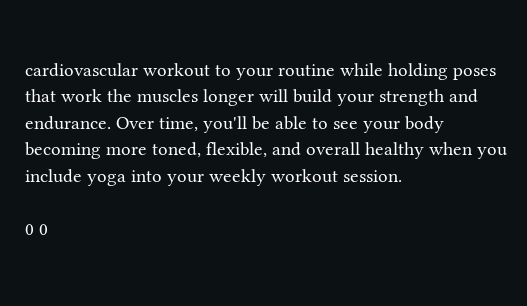cardiovascular workout to your routine while holding poses that work the muscles longer will build your strength and endurance. Over time, you'll be able to see your body becoming more toned, flexible, and overall healthy when you include yoga into your weekly workout session.

0 0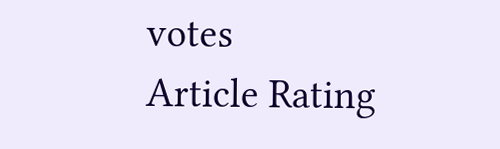votes
Article Rating